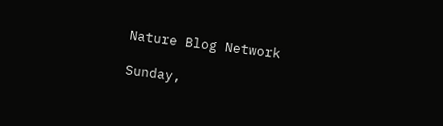Nature Blog Network

Sunday,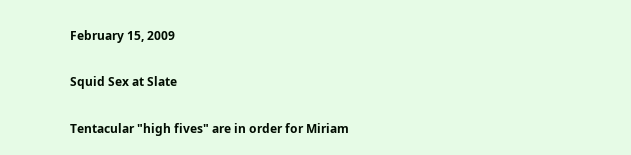February 15, 2009

Squid Sex at Slate

Tentacular "high fives" are in order for Miriam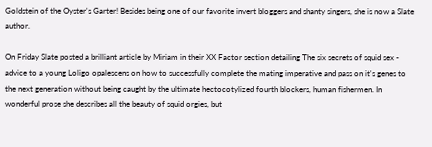Goldstein of the Oyster's Garter! Besides being one of our favorite invert bloggers and shanty singers, she is now a Slate author.

On Friday Slate posted a brilliant article by Miriam in their XX Factor section detailing The six secrets of squid sex - advice to a young Loligo opalescens on how to successfully complete the mating imperative and pass on it's genes to the next generation without being caught by the ultimate hectocotylized fourth blockers, human fishermen. In wonderful prose she describes all the beauty of squid orgies, but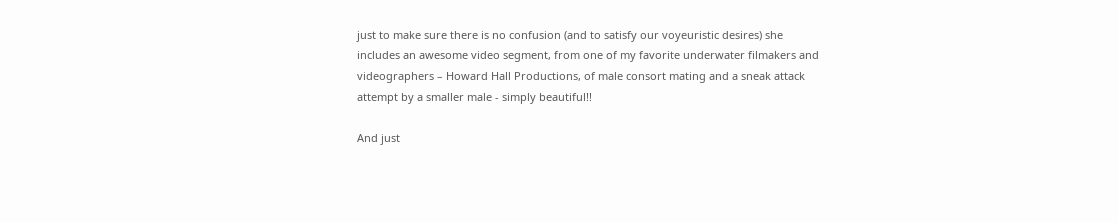just to make sure there is no confusion (and to satisfy our voyeuristic desires) she includes an awesome video segment, from one of my favorite underwater filmakers and videographers – Howard Hall Productions, of male consort mating and a sneak attack attempt by a smaller male - simply beautiful!!

And just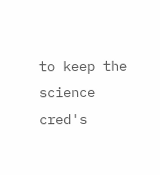to keep the science cred's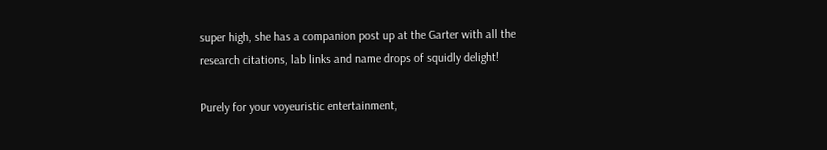super high, she has a companion post up at the Garter with all the research citations, lab links and name drops of squidly delight!

Purely for your voyeuristic entertainment,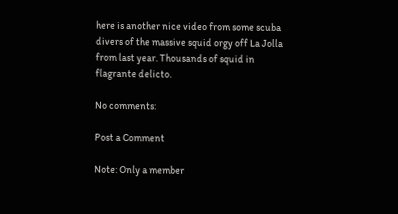here is another nice video from some scuba divers of the massive squid orgy off La Jolla from last year. Thousands of squid in flagrante delicto.

No comments:

Post a Comment

Note: Only a member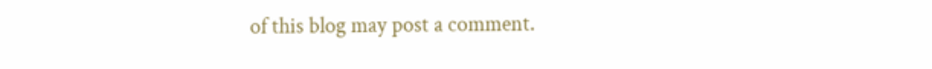of this blog may post a comment.